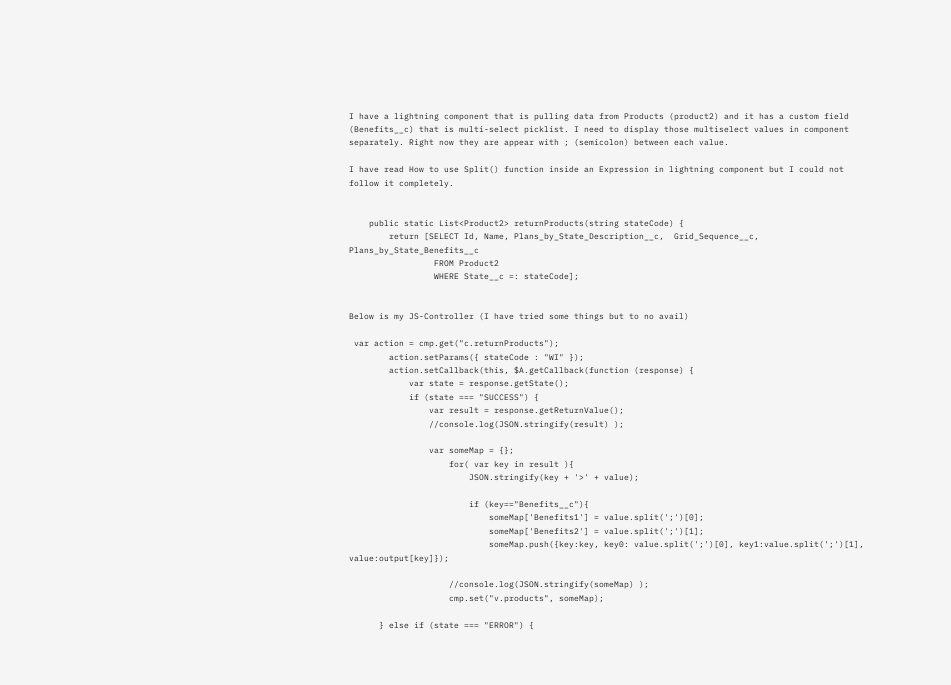I have a lightning component that is pulling data from Products (product2) and it has a custom field (Benefits__c) that is multi-select picklist. I need to display those multiselect values in component separately. Right now they are appear with ; (semicolon) between each value.

I have read How to use Split() function inside an Expression in lightning component but I could not follow it completely.


    public static List<Product2> returnProducts(string stateCode) {
        return [SELECT Id, Name, Plans_by_State_Description__c,  Grid_Sequence__c, Plans_by_State_Benefits__c
                 FROM Product2
                 WHERE State__c =: stateCode];


Below is my JS-Controller (I have tried some things but to no avail)

 var action = cmp.get("c.returnProducts");
        action.setParams({ stateCode : "WI" });
        action.setCallback(this, $A.getCallback(function (response) {
            var state = response.getState();
            if (state === "SUCCESS") {
                var result = response.getReturnValue();
                //console.log(JSON.stringify(result) );

                var someMap = {};
                    for( var key in result ){
                        JSON.stringify(key + '>' + value);

                        if (key=="Benefits__c"){
                            someMap['Benefits1'] = value.split(';')[0];
                            someMap['Benefits2'] = value.split(';')[1];
                            someMap.push({key:key, key0: value.split(';')[0], key1:value.split(';')[1], value:output[key]});

                    //console.log(JSON.stringify(someMap) );
                    cmp.set("v.products", someMap);

      } else if (state === "ERROR") {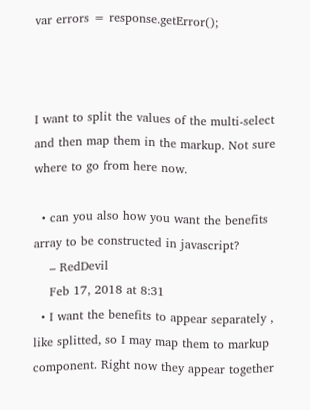var errors = response.getError();



I want to split the values of the multi-select and then map them in the markup. Not sure where to go from here now.

  • can you also how you want the benefits array to be constructed in javascript?
    – RedDevil
    Feb 17, 2018 at 8:31
  • I want the benefits to appear separately , like splitted, so I may map them to markup component. Right now they appear together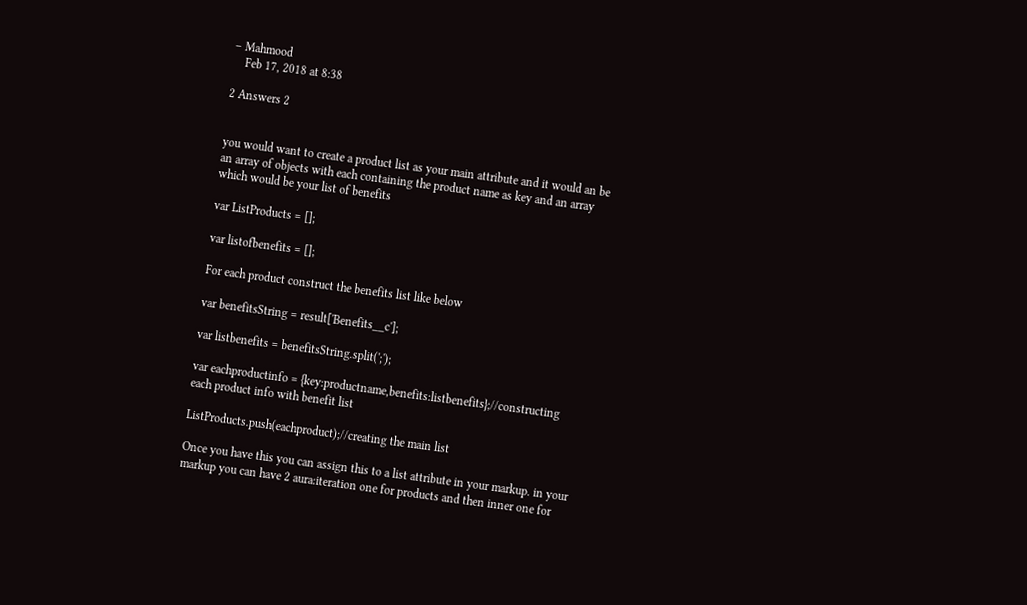– Mahmood
    Feb 17, 2018 at 8:38

2 Answers 2


you would want to create a product list as your main attribute and it would an be an array of objects with each containing the product name as key and an array which would be your list of benefits

var ListProducts = [];

var listofbenefits = [];

For each product construct the benefits list like below

var benefitsString = result['Benefits__c'];

var listbenefits = benefitsString.split(';');

var eachproductinfo = {key:productname,benefits:listbenefits};//constructing each product info with benefit list

ListProducts.push(eachproduct);//creating the main list

Once you have this you can assign this to a list attribute in your markup. in your markup you can have 2 aura:iteration one for products and then inner one for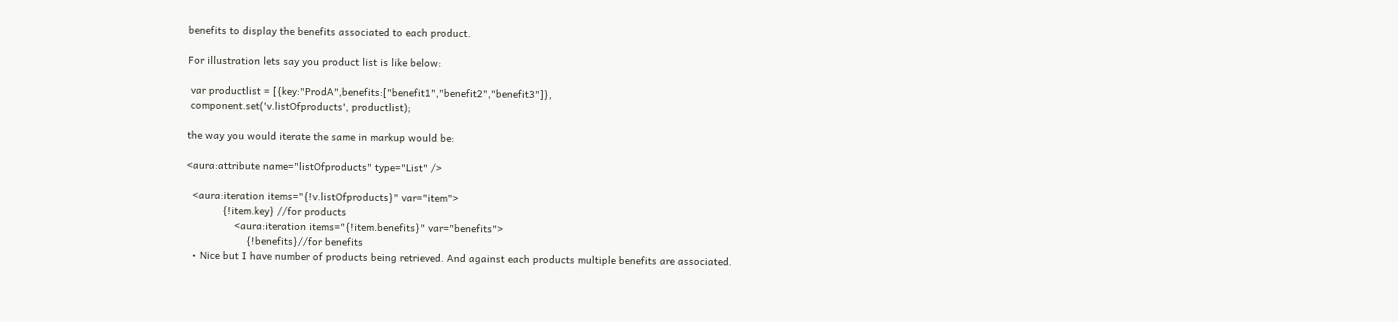benefits to display the benefits associated to each product.

For illustration lets say you product list is like below:

 var productlist = [{key:"ProdA",benefits:["benefit1","benefit2","benefit3"]},
 component.set('v.listOfproducts', productlist);

the way you would iterate the same in markup would be:

<aura:attribute name="listOfproducts" type="List" />

  <aura:iteration items="{!v.listOfproducts}" var="item">
            {!item.key} //for products
                <aura:iteration items="{!item.benefits}" var="benefits">
                    {!benefits}//for benefits
  • Nice but I have number of products being retrieved. And against each products multiple benefits are associated.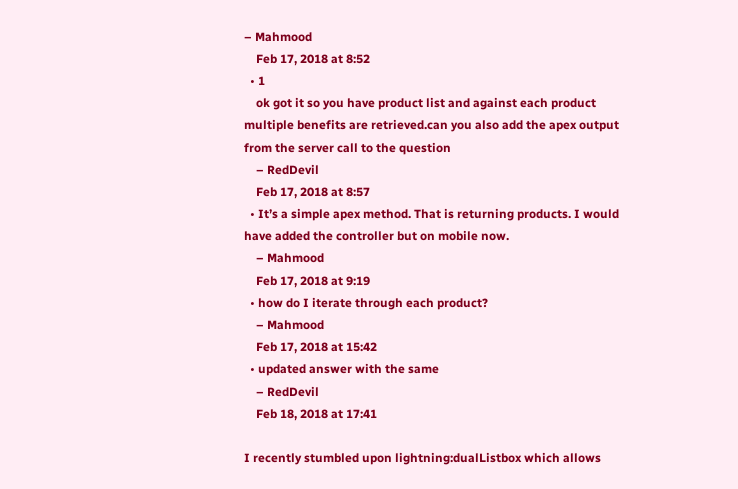– Mahmood
    Feb 17, 2018 at 8:52
  • 1
    ok got it so you have product list and against each product multiple benefits are retrieved.can you also add the apex output from the server call to the question
    – RedDevil
    Feb 17, 2018 at 8:57
  • It’s a simple apex method. That is returning products. I would have added the controller but on mobile now.
    – Mahmood
    Feb 17, 2018 at 9:19
  • how do I iterate through each product?
    – Mahmood
    Feb 17, 2018 at 15:42
  • updated answer with the same
    – RedDevil
    Feb 18, 2018 at 17:41

I recently stumbled upon lightning:dualListbox which allows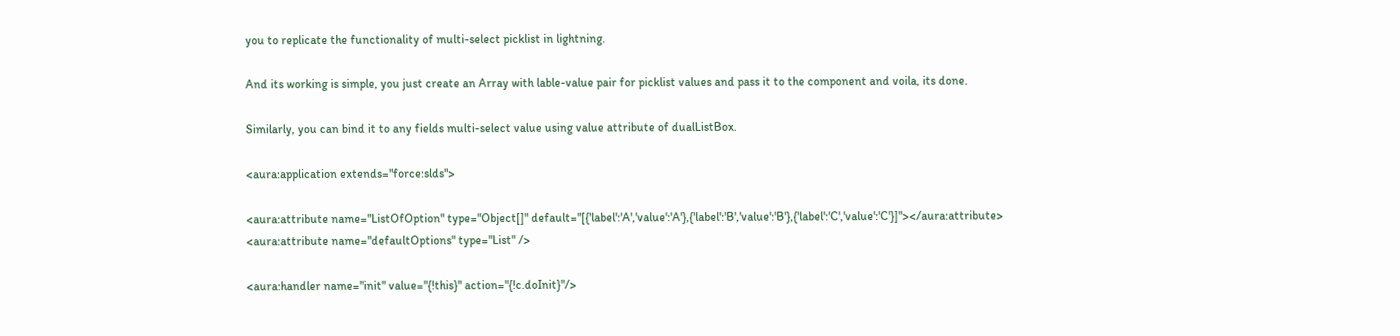you to replicate the functionality of multi-select picklist in lightning.

And its working is simple, you just create an Array with lable-value pair for picklist values and pass it to the component and voila, its done.

Similarly, you can bind it to any fields multi-select value using value attribute of dualListBox.

<aura:application extends="force:slds">

<aura:attribute name="ListOfOption" type="Object[]" default="[{'label':'A','value':'A'},{'label':'B','value':'B'},{'label':'C','value':'C'}]"></aura:attribute>
<aura:attribute name="defaultOptions" type="List" />

<aura:handler name="init" value="{!this}" action="{!c.doInit}"/>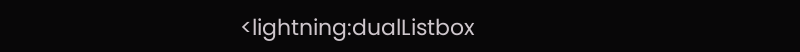<lightning:dualListbox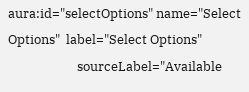aura:id="selectOptions" name="Select Options"  label="Select Options"
                       sourceLabel="Available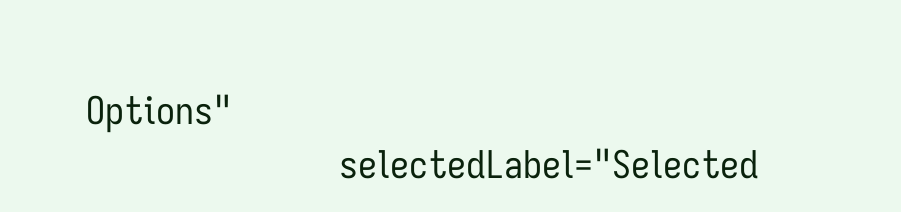Options"
                       selectedLabel="Selected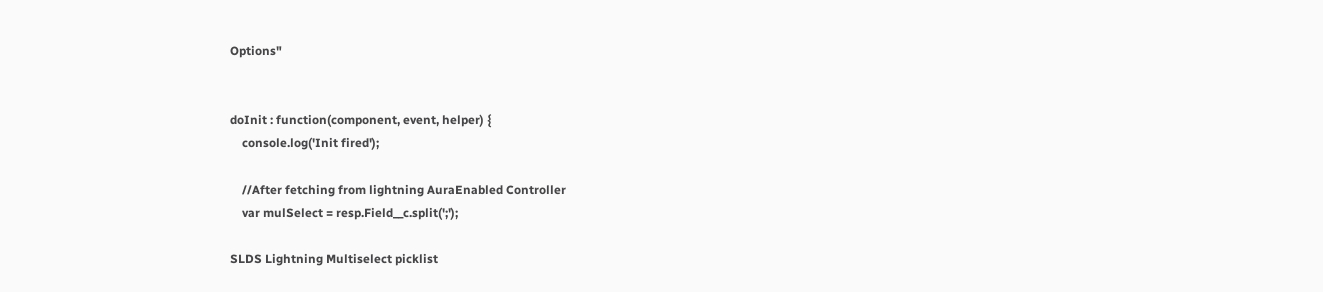Options"


doInit : function(component, event, helper) {
    console.log('Init fired');

    //After fetching from lightning AuraEnabled Controller
    var mulSelect = resp.Field__c.split(';');

SLDS Lightning Multiselect picklist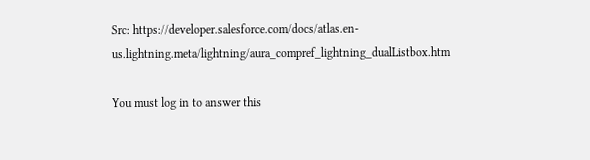Src: https://developer.salesforce.com/docs/atlas.en-us.lightning.meta/lightning/aura_compref_lightning_dualListbox.htm

You must log in to answer this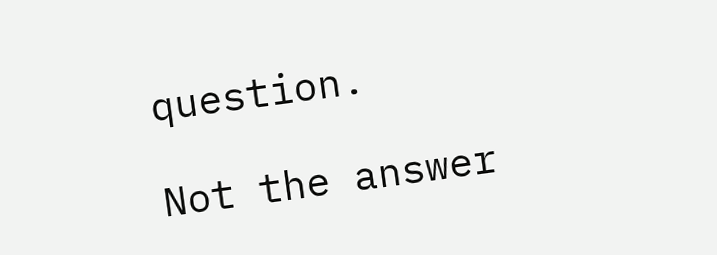question.

Not the answer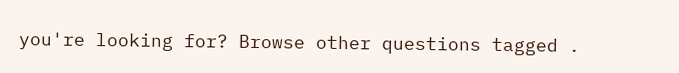you're looking for? Browse other questions tagged .